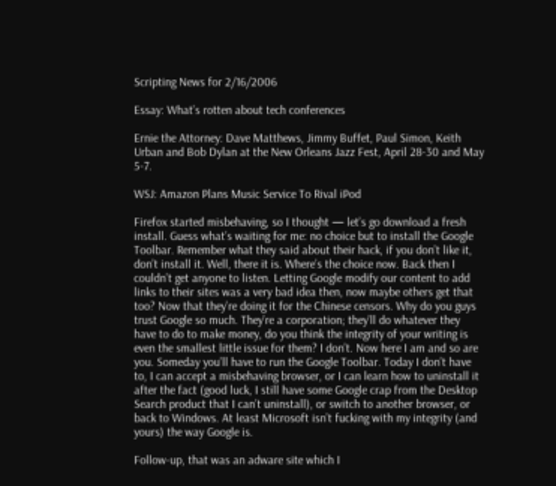Scripting News for 2/16/2006

Essay: What’s rotten about tech conferences

Ernie the Attorney: Dave Matthews, Jimmy Buffet, Paul Simon, Keith Urban and Bob Dylan at the New Orleans Jazz Fest, April 28-30 and May 5-7.

WSJ: Amazon Plans Music Service To Rival iPod

Firefox started misbehaving, so I thought — let’s go download a fresh install. Guess what’s waiting for me: no choice but to install the Google Toolbar. Remember what they said about their hack, if you don’t like it, don’t install it. Well, there it is. Where’s the choice now. Back then I couldn’t get anyone to listen. Letting Google modify our content to add links to their sites was a very bad idea then, now maybe others get that too? Now that they’re doing it for the Chinese censors. Why do you guys trust Google so much. They’re a corporation; they’ll do whatever they have to do to make money, do you think the integrity of your writing is even the smallest little issue for them? I don’t. Now here I am and so are you. Someday you’ll have to run the Google Toolbar. Today I don’t have to, I can accept a misbehaving browser, or I can learn how to uninstall it after the fact (good luck, I still have some Google crap from the Desktop Search product that I can’t uninstall), or switch to another browser, or back to Windows. At least Microsoft isn’t fucking with my integrity (and yours) the way Google is.

Follow-up, that was an adware site which I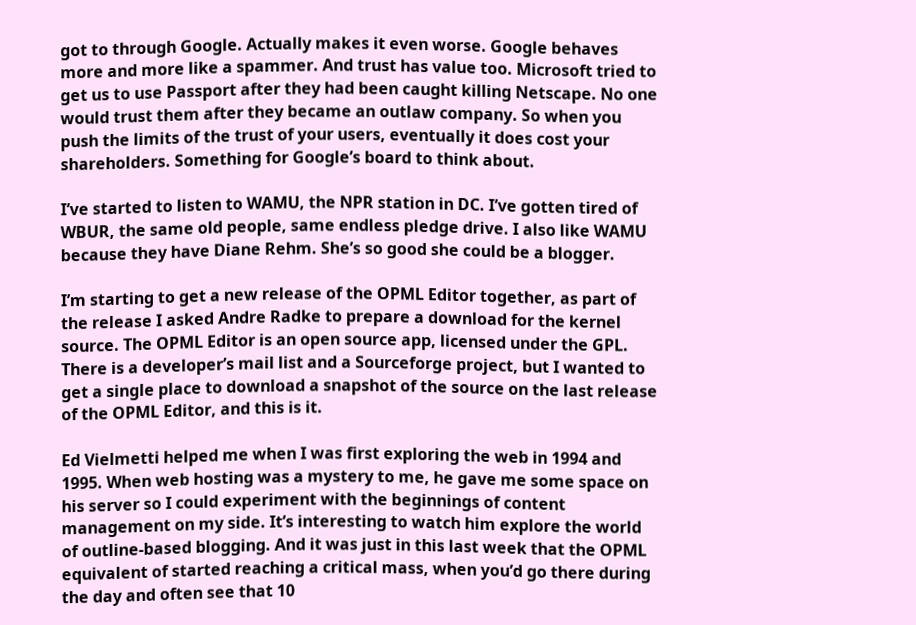got to through Google. Actually makes it even worse. Google behaves more and more like a spammer. And trust has value too. Microsoft tried to get us to use Passport after they had been caught killing Netscape. No one would trust them after they became an outlaw company. So when you push the limits of the trust of your users, eventually it does cost your shareholders. Something for Google’s board to think about.

I’ve started to listen to WAMU, the NPR station in DC. I’ve gotten tired of WBUR, the same old people, same endless pledge drive. I also like WAMU because they have Diane Rehm. She’s so good she could be a blogger.

I’m starting to get a new release of the OPML Editor together, as part of the release I asked Andre Radke to prepare a download for the kernel source. The OPML Editor is an open source app, licensed under the GPL. There is a developer’s mail list and a Sourceforge project, but I wanted to get a single place to download a snapshot of the source on the last release of the OPML Editor, and this is it.

Ed Vielmetti helped me when I was first exploring the web in 1994 and 1995. When web hosting was a mystery to me, he gave me some space on his server so I could experiment with the beginnings of content management on my side. It’s interesting to watch him explore the world of outline-based blogging. And it was just in this last week that the OPML equivalent of started reaching a critical mass, when you’d go there during the day and often see that 10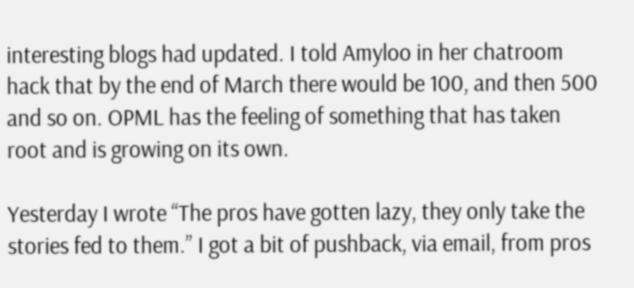interesting blogs had updated. I told Amyloo in her chatroom hack that by the end of March there would be 100, and then 500 and so on. OPML has the feeling of something that has taken root and is growing on its own.

Yesterday I wrote “The pros have gotten lazy, they only take the stories fed to them.” I got a bit of pushback, via email, from pros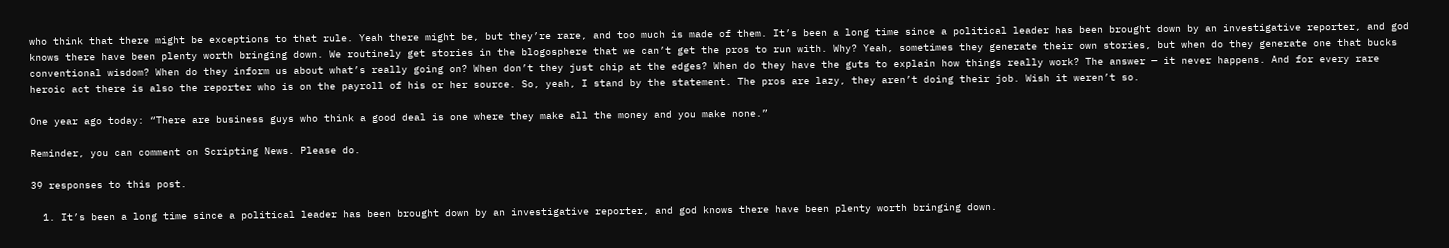who think that there might be exceptions to that rule. Yeah there might be, but they’re rare, and too much is made of them. It’s been a long time since a political leader has been brought down by an investigative reporter, and god knows there have been plenty worth bringing down. We routinely get stories in the blogosphere that we can’t get the pros to run with. Why? Yeah, sometimes they generate their own stories, but when do they generate one that bucks conventional wisdom? When do they inform us about what’s really going on? When don’t they just chip at the edges? When do they have the guts to explain how things really work? The answer — it never happens. And for every rare heroic act there is also the reporter who is on the payroll of his or her source. So, yeah, I stand by the statement. The pros are lazy, they aren’t doing their job. Wish it weren’t so.

One year ago today: “There are business guys who think a good deal is one where they make all the money and you make none.”

Reminder, you can comment on Scripting News. Please do.

39 responses to this post.

  1. It’s been a long time since a political leader has been brought down by an investigative reporter, and god knows there have been plenty worth bringing down.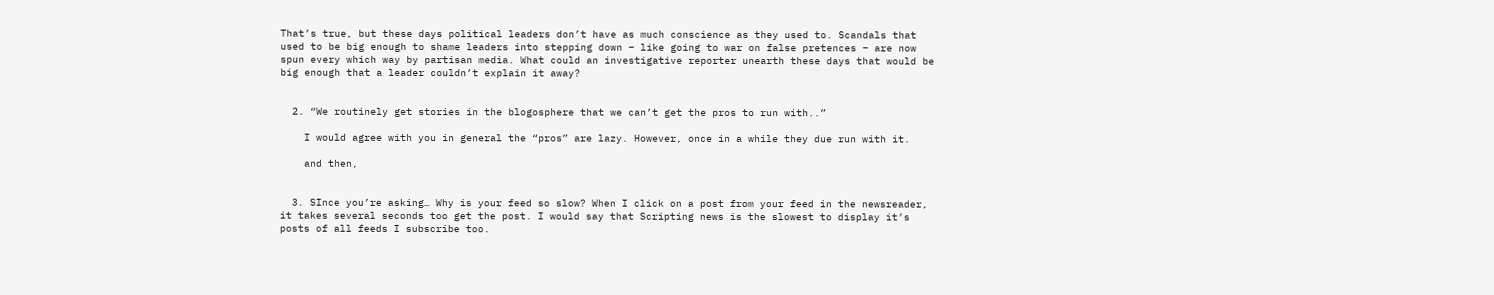That’s true, but these days political leaders don’t have as much conscience as they used to. Scandals that used to be big enough to shame leaders into stepping down – like going to war on false pretences – are now spun every which way by partisan media. What could an investigative reporter unearth these days that would be big enough that a leader couldn’t explain it away?


  2. “We routinely get stories in the blogosphere that we can’t get the pros to run with..”

    I would agree with you in general the “pros” are lazy. However, once in a while they due run with it.

    and then,


  3. SInce you’re asking… Why is your feed so slow? When I click on a post from your feed in the newsreader, it takes several seconds too get the post. I would say that Scripting news is the slowest to display it’s posts of all feeds I subscribe too.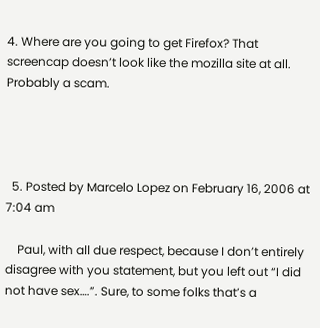4. Where are you going to get Firefox? That screencap doesn’t look like the mozilla site at all. Probably a scam.




  5. Posted by Marcelo Lopez on February 16, 2006 at 7:04 am

    Paul, with all due respect, because I don’t entirely disagree with you statement, but you left out “I did not have sex….”. Sure, to some folks that’s a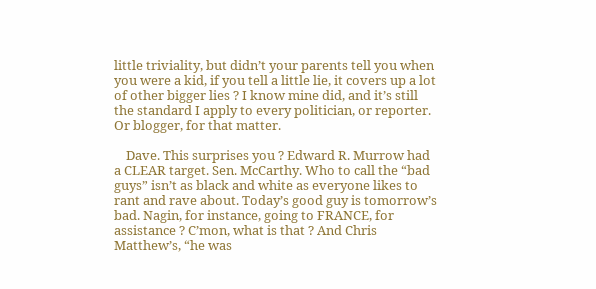little triviality, but didn’t your parents tell you when you were a kid, if you tell a little lie, it covers up a lot of other bigger lies ? I know mine did, and it’s still the standard I apply to every politician, or reporter. Or blogger, for that matter.

    Dave. This surprises you ? Edward R. Murrow had a CLEAR target. Sen. McCarthy. Who to call the “bad guys” isn’t as black and white as everyone likes to rant and rave about. Today’s good guy is tomorrow’s bad. Nagin, for instance, going to FRANCE, for assistance ? C’mon, what is that ? And Chris Matthew’s, “he was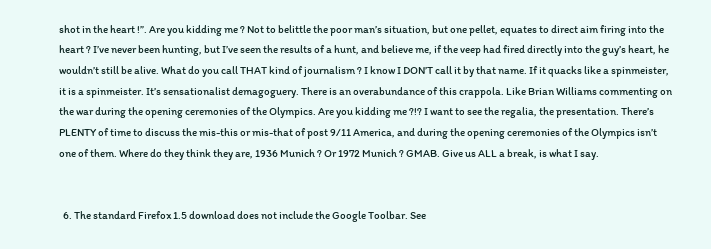shot in the heart !”. Are you kidding me ? Not to belittle the poor man’s situation, but one pellet, equates to direct aim firing into the heart ? I’ve never been hunting, but I’ve seen the results of a hunt, and believe me, if the veep had fired directly into the guy’s heart, he wouldn’t still be alive. What do you call THAT kind of journalism ? I know I DON’T call it by that name. If it quacks like a spinmeister, it is a spinmeister. It’s sensationalist demagoguery. There is an overabundance of this crappola. Like Brian Williams commenting on the war during the opening ceremonies of the Olympics. Are you kidding me ?!? I want to see the regalia, the presentation. There’s PLENTY of time to discuss the mis-this or mis-that of post 9/11 America, and during the opening ceremonies of the Olympics isn’t one of them. Where do they think they are, 1936 Munich ? Or 1972 Munich ? GMAB. Give us ALL a break, is what I say.


  6. The standard Firefox 1.5 download does not include the Google Toolbar. See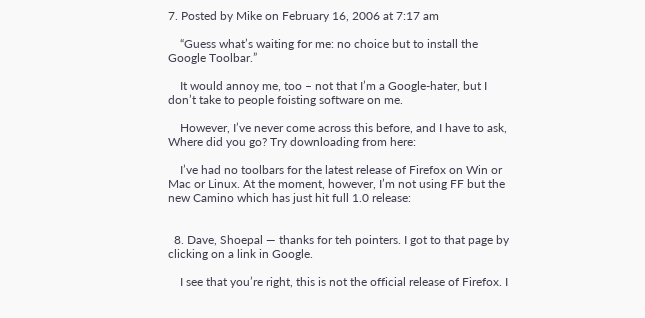7. Posted by Mike on February 16, 2006 at 7:17 am

    “Guess what’s waiting for me: no choice but to install the Google Toolbar.”

    It would annoy me, too – not that I’m a Google-hater, but I don’t take to people foisting software on me.

    However, I’ve never come across this before, and I have to ask, Where did you go? Try downloading from here:

    I’ve had no toolbars for the latest release of Firefox on Win or Mac or Linux. At the moment, however, I’m not using FF but the new Camino which has just hit full 1.0 release:


  8. Dave, Shoepal — thanks for teh pointers. I got to that page by clicking on a link in Google.

    I see that you’re right, this is not the official release of Firefox. I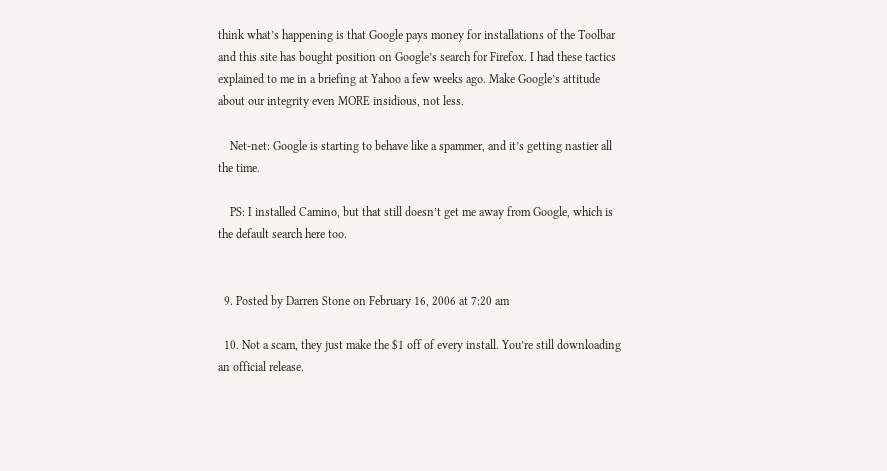think what’s happening is that Google pays money for installations of the Toolbar and this site has bought position on Google’s search for Firefox. I had these tactics explained to me in a briefing at Yahoo a few weeks ago. Make Google’s attitude about our integrity even MORE insidious, not less.

    Net-net: Google is starting to behave like a spammer, and it’s getting nastier all the time.

    PS: I installed Camino, but that still doesn’t get me away from Google, which is the default search here too.


  9. Posted by Darren Stone on February 16, 2006 at 7:20 am

  10. Not a scam, they just make the $1 off of every install. You’re still downloading an official release.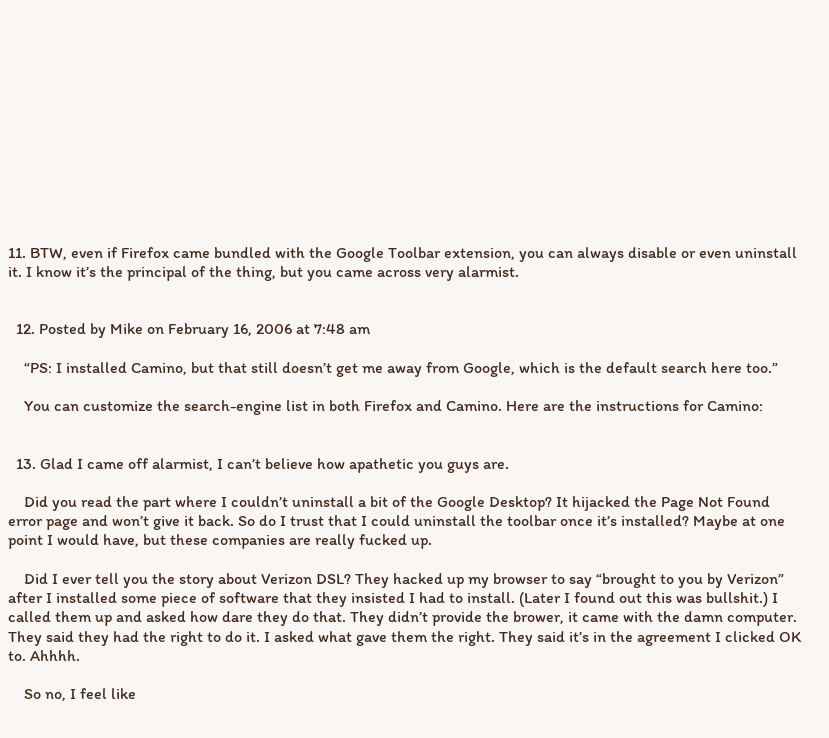11. BTW, even if Firefox came bundled with the Google Toolbar extension, you can always disable or even uninstall it. I know it’s the principal of the thing, but you came across very alarmist.


  12. Posted by Mike on February 16, 2006 at 7:48 am

    “PS: I installed Camino, but that still doesn’t get me away from Google, which is the default search here too.”

    You can customize the search-engine list in both Firefox and Camino. Here are the instructions for Camino:


  13. Glad I came off alarmist, I can’t believe how apathetic you guys are.

    Did you read the part where I couldn’t uninstall a bit of the Google Desktop? It hijacked the Page Not Found error page and won’t give it back. So do I trust that I could uninstall the toolbar once it’s installed? Maybe at one point I would have, but these companies are really fucked up.

    Did I ever tell you the story about Verizon DSL? They hacked up my browser to say “brought to you by Verizon” after I installed some piece of software that they insisted I had to install. (Later I found out this was bullshit.) I called them up and asked how dare they do that. They didn’t provide the brower, it came with the damn computer. They said they had the right to do it. I asked what gave them the right. They said it’s in the agreement I clicked OK to. Ahhhh.

    So no, I feel like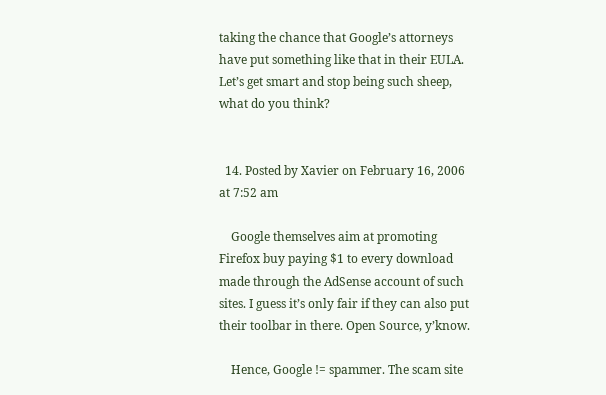taking the chance that Google’s attorneys have put something like that in their EULA. Let’s get smart and stop being such sheep, what do you think?


  14. Posted by Xavier on February 16, 2006 at 7:52 am

    Google themselves aim at promoting Firefox buy paying $1 to every download made through the AdSense account of such sites. I guess it’s only fair if they can also put their toolbar in there. Open Source, y’know.

    Hence, Google != spammer. The scam site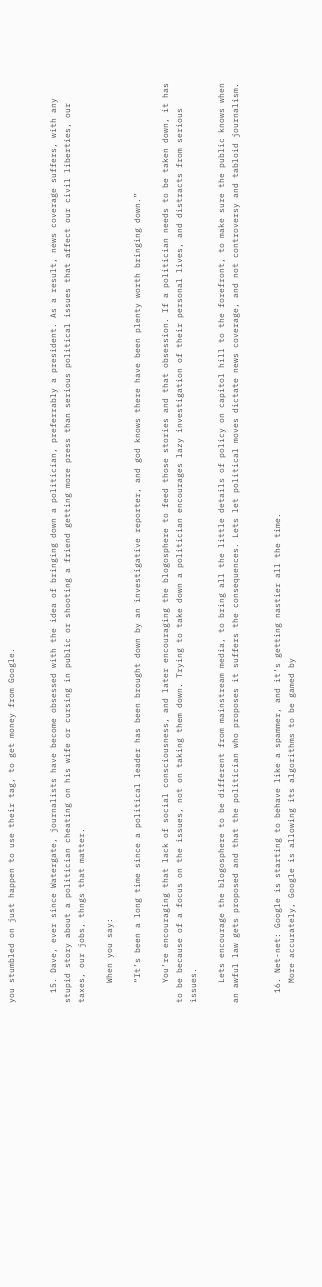you stumbled on just happen to use their tag, to get money from Google.


  15. Dave, ever since Watergate, journalists have become obsessed with the idea of bringing down a politician, preferrably a president. As a result, news coverage suffers, with any stupid story about a politician cheating on his wife or cursing in public or shooting a friend getting more press than serious political issues that affect our civil liberties, our taxes, our jobs, thngs that matter.

    When you say:

    “It’s been a long time since a political leader has been brought down by an investigative reporter, and god knows there have been plenty worth bringing down.”

    You’re encouraging that lack of social consciousness, and later encouraging the blogosphere to feed those stories and that obsession. If a politician needs to be taken down, it has to be because of a focus on the issues, not on taking them down. Trying to take down a politician encourages lazy investigation of their personal lives, and distracts from serious issues.

    Lets encourage the blogosphere to be different from mainstream media, to bring all the little details of policy on capitol hill to the forefront, to make sure the public knows when an awful law gets proposed and that the politician who proposes it suffers the consequences. Lets let political moves dictate news coverage, and not controversy and tabloid journalism.


  16. Net-net: Google is starting to behave like a spammer, and it’s getting nastier all the time.
    More accurately, Google is allowing its algorithms to be gamed by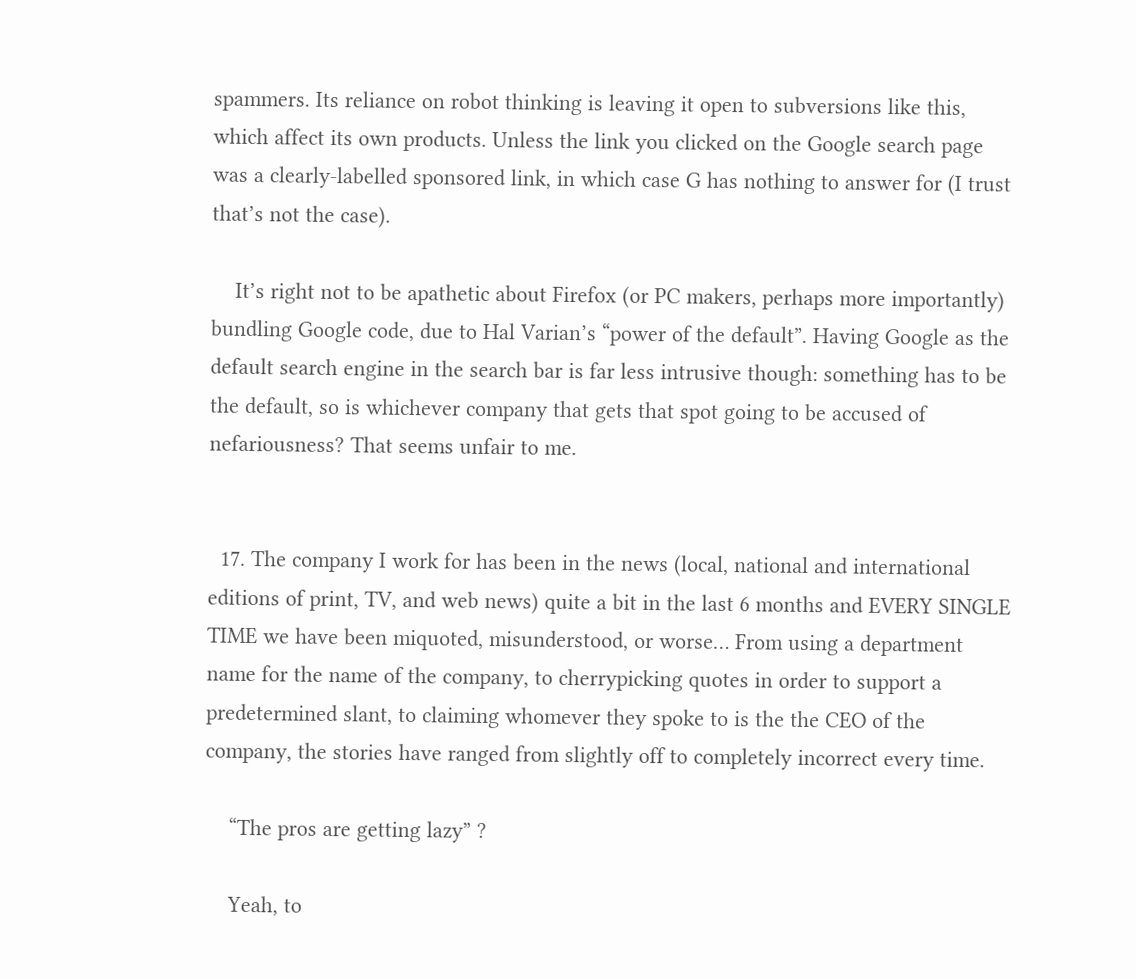spammers. Its reliance on robot thinking is leaving it open to subversions like this, which affect its own products. Unless the link you clicked on the Google search page was a clearly-labelled sponsored link, in which case G has nothing to answer for (I trust that’s not the case).

    It’s right not to be apathetic about Firefox (or PC makers, perhaps more importantly) bundling Google code, due to Hal Varian’s “power of the default”. Having Google as the default search engine in the search bar is far less intrusive though: something has to be the default, so is whichever company that gets that spot going to be accused of nefariousness? That seems unfair to me.


  17. The company I work for has been in the news (local, national and international editions of print, TV, and web news) quite a bit in the last 6 months and EVERY SINGLE TIME we have been miquoted, misunderstood, or worse… From using a department name for the name of the company, to cherrypicking quotes in order to support a predetermined slant, to claiming whomever they spoke to is the the CEO of the company, the stories have ranged from slightly off to completely incorrect every time.

    “The pros are getting lazy” ?

    Yeah, to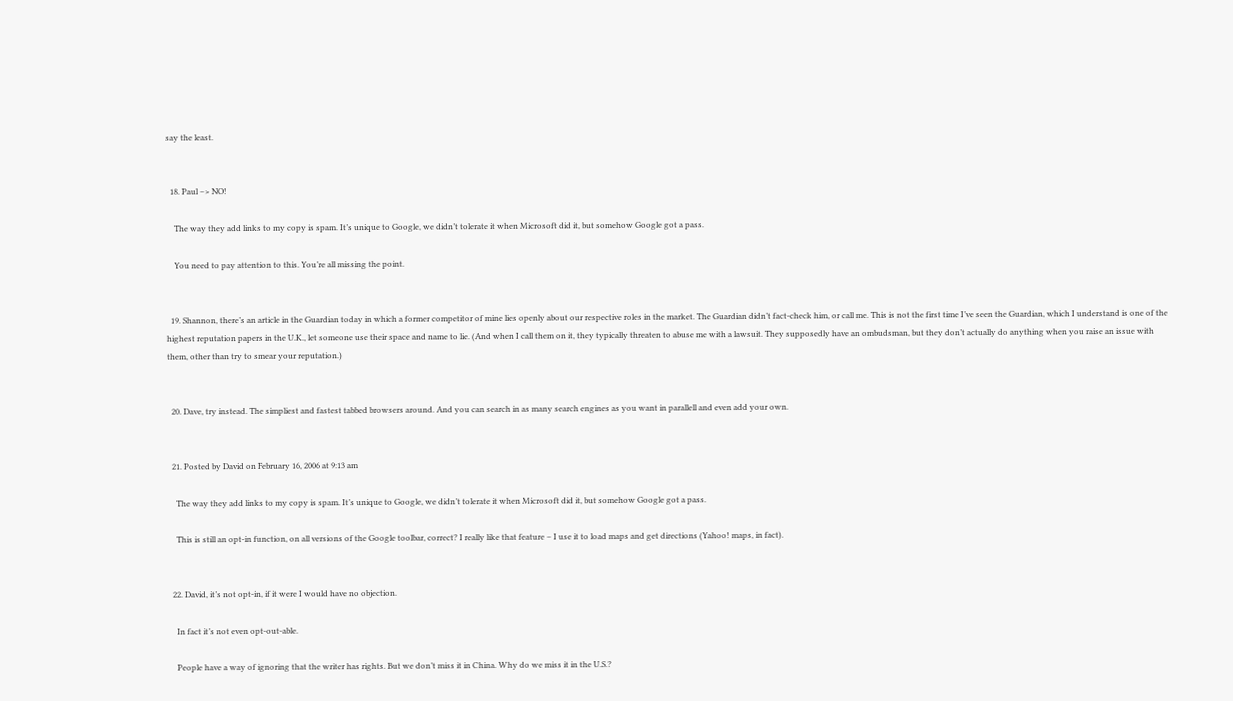say the least.


  18. Paul –> NO!

    The way they add links to my copy is spam. It’s unique to Google, we didn’t tolerate it when Microsoft did it, but somehow Google got a pass.

    You need to pay attention to this. You’re all missing the point.


  19. Shannon, there’s an article in the Guardian today in which a former competitor of mine lies openly about our respective roles in the market. The Guardian didn’t fact-check him, or call me. This is not the first time I’ve seen the Guardian, which I understand is one of the highest reputation papers in the U.K., let someone use their space and name to lie. (And when I call them on it, they typically threaten to abuse me with a lawsuit. They supposedly have an ombudsman, but they don’t actually do anything when you raise an issue with them, other than try to smear your reputation.)


  20. Dave, try instead. The simpliest and fastest tabbed browsers around. And you can search in as many search engines as you want in parallell and even add your own.


  21. Posted by David on February 16, 2006 at 9:13 am

    The way they add links to my copy is spam. It’s unique to Google, we didn’t tolerate it when Microsoft did it, but somehow Google got a pass.

    This is still an opt-in function, on all versions of the Google toolbar, correct? I really like that feature – I use it to load maps and get directions (Yahoo! maps, in fact).


  22. David, it’s not opt-in, if it were I would have no objection.

    In fact it’s not even opt-out-able.

    People have a way of ignoring that the writer has rights. But we don’t miss it in China. Why do we miss it in the U.S.?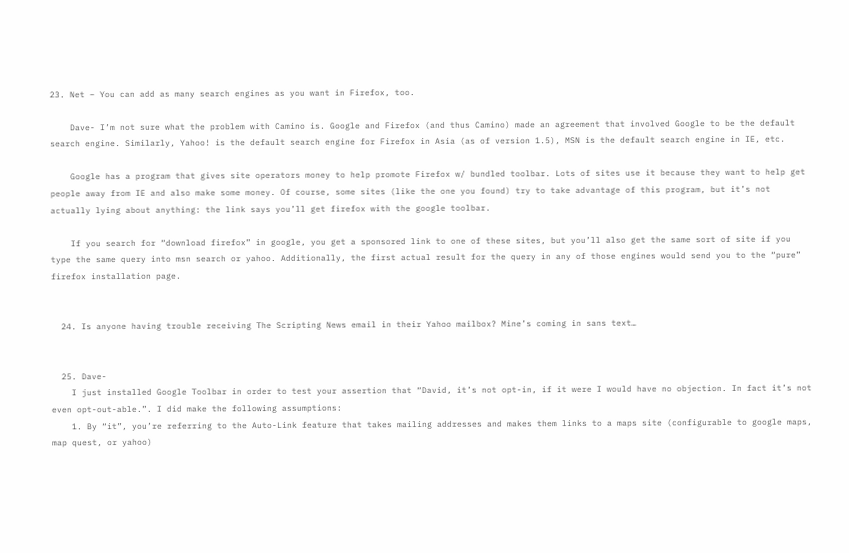23. Net – You can add as many search engines as you want in Firefox, too.

    Dave- I’m not sure what the problem with Camino is. Google and Firefox (and thus Camino) made an agreement that involved Google to be the default search engine. Similarly, Yahoo! is the default search engine for Firefox in Asia (as of version 1.5), MSN is the default search engine in IE, etc.

    Google has a program that gives site operators money to help promote Firefox w/ bundled toolbar. Lots of sites use it because they want to help get people away from IE and also make some money. Of course, some sites (like the one you found) try to take advantage of this program, but it’s not actually lying about anything: the link says you’ll get firefox with the google toolbar.

    If you search for “download firefox” in google, you get a sponsored link to one of these sites, but you’ll also get the same sort of site if you type the same query into msn search or yahoo. Additionally, the first actual result for the query in any of those engines would send you to the “pure” firefox installation page.


  24. Is anyone having trouble receiving The Scripting News email in their Yahoo mailbox? Mine’s coming in sans text…


  25. Dave-
    I just installed Google Toolbar in order to test your assertion that “David, it’s not opt-in, if it were I would have no objection. In fact it’s not even opt-out-able.”. I did make the following assumptions:
    1. By “it”, you’re referring to the Auto-Link feature that takes mailing addresses and makes them links to a maps site (configurable to google maps, map quest, or yahoo)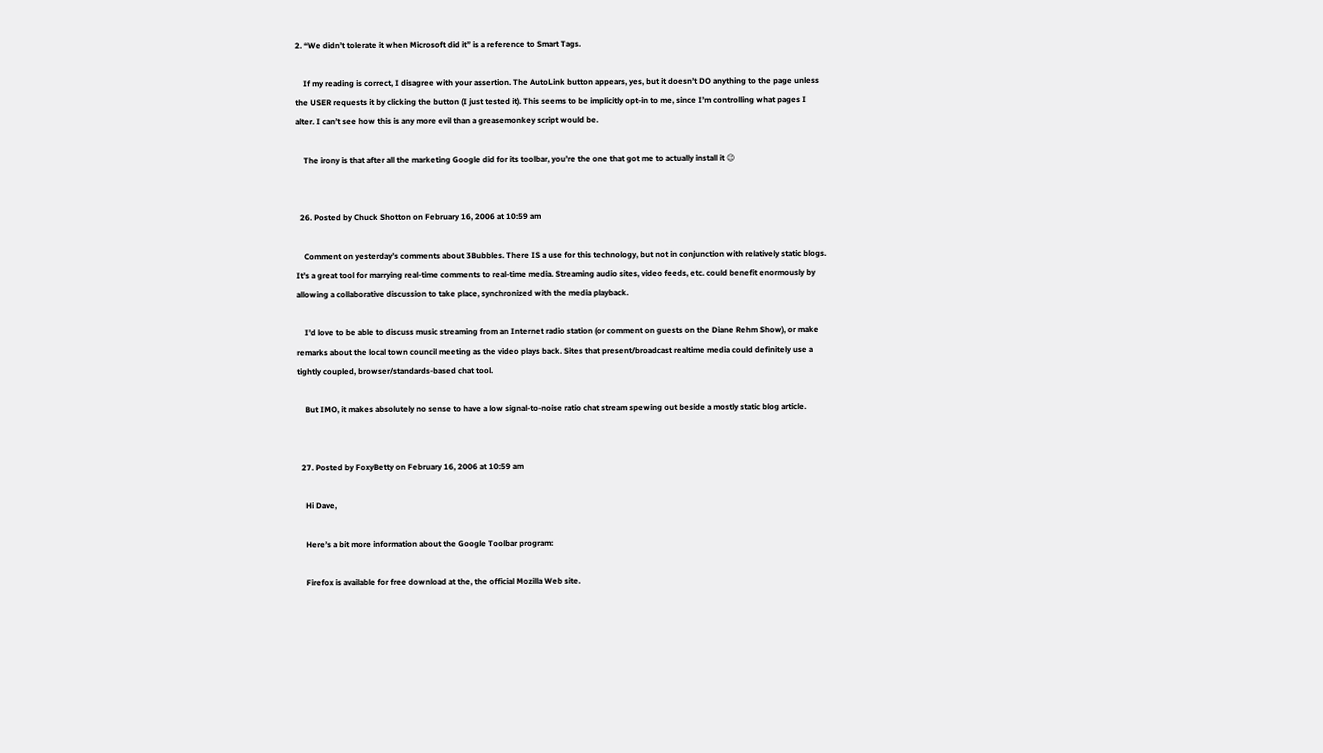2. “We didn’t tolerate it when Microsoft did it” is a reference to Smart Tags.

    If my reading is correct, I disagree with your assertion. The AutoLink button appears, yes, but it doesn’t DO anything to the page unless the USER requests it by clicking the button (I just tested it). This seems to be implicitly opt-in to me, since I’m controlling what pages I alter. I can’t see how this is any more evil than a greasemonkey script would be.

    The irony is that after all the marketing Google did for its toolbar, you’re the one that got me to actually install it 😉


  26. Posted by Chuck Shotton on February 16, 2006 at 10:59 am

    Comment on yesterday’s comments about 3Bubbles. There IS a use for this technology, but not in conjunction with relatively static blogs. It’s a great tool for marrying real-time comments to real-time media. Streaming audio sites, video feeds, etc. could benefit enormously by allowing a collaborative discussion to take place, synchronized with the media playback.

    I’d love to be able to discuss music streaming from an Internet radio station (or comment on guests on the Diane Rehm Show), or make remarks about the local town council meeting as the video plays back. Sites that present/broadcast realtime media could definitely use a tightly coupled, browser/standards-based chat tool.

    But IMO, it makes absolutely no sense to have a low signal-to-noise ratio chat stream spewing out beside a mostly static blog article.


  27. Posted by FoxyBetty on February 16, 2006 at 10:59 am

    Hi Dave,

    Here’s a bit more information about the Google Toolbar program:

    Firefox is available for free download at the, the official Mozilla Web site.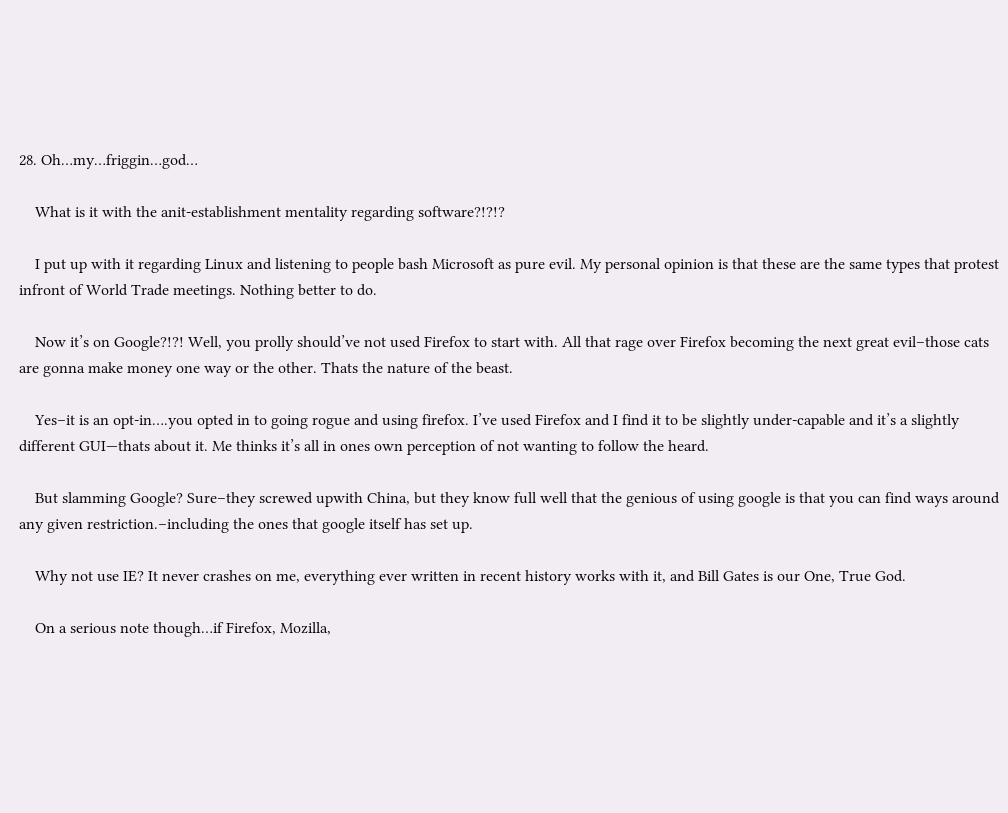28. Oh…my…friggin…god…

    What is it with the anit-establishment mentality regarding software?!?!?

    I put up with it regarding Linux and listening to people bash Microsoft as pure evil. My personal opinion is that these are the same types that protest infront of World Trade meetings. Nothing better to do.

    Now it’s on Google?!?! Well, you prolly should’ve not used Firefox to start with. All that rage over Firefox becoming the next great evil–those cats are gonna make money one way or the other. Thats the nature of the beast.

    Yes–it is an opt-in….you opted in to going rogue and using firefox. I’ve used Firefox and I find it to be slightly under-capable and it’s a slightly different GUI—thats about it. Me thinks it’s all in ones own perception of not wanting to follow the heard.

    But slamming Google? Sure–they screwed upwith China, but they know full well that the genious of using google is that you can find ways around any given restriction.–including the ones that google itself has set up.

    Why not use IE? It never crashes on me, everything ever written in recent history works with it, and Bill Gates is our One, True God.

    On a serious note though…if Firefox, Mozilla,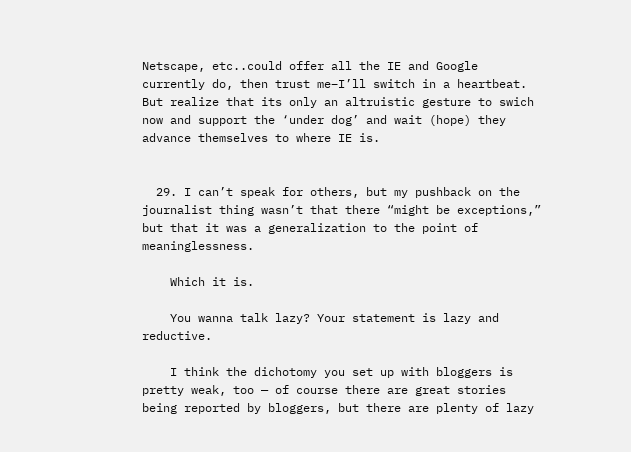Netscape, etc..could offer all the IE and Google currently do, then trust me–I’ll switch in a heartbeat. But realize that its only an altruistic gesture to swich now and support the ‘under dog’ and wait (hope) they advance themselves to where IE is.


  29. I can’t speak for others, but my pushback on the journalist thing wasn’t that there “might be exceptions,” but that it was a generalization to the point of meaninglessness.

    Which it is.

    You wanna talk lazy? Your statement is lazy and reductive.

    I think the dichotomy you set up with bloggers is pretty weak, too — of course there are great stories being reported by bloggers, but there are plenty of lazy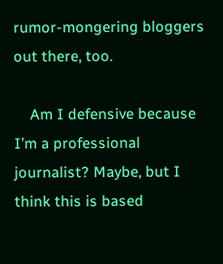rumor-mongering bloggers out there, too.

    Am I defensive because I’m a professional journalist? Maybe, but I think this is based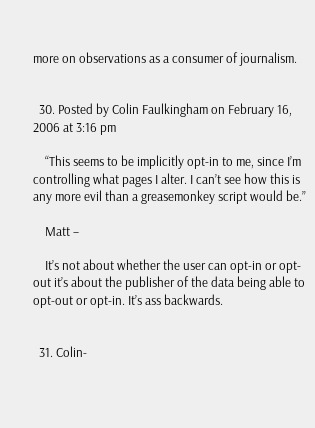more on observations as a consumer of journalism.


  30. Posted by Colin Faulkingham on February 16, 2006 at 3:16 pm

    “This seems to be implicitly opt-in to me, since I’m controlling what pages I alter. I can’t see how this is any more evil than a greasemonkey script would be.”

    Matt –

    It’s not about whether the user can opt-in or opt-out it’s about the publisher of the data being able to opt-out or opt-in. It’s ass backwards.


  31. Colin-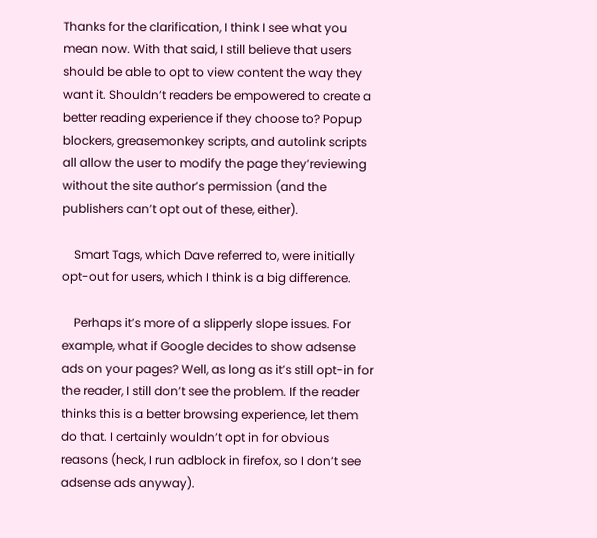Thanks for the clarification, I think I see what you mean now. With that said, I still believe that users should be able to opt to view content the way they want it. Shouldn’t readers be empowered to create a better reading experience if they choose to? Popup blockers, greasemonkey scripts, and autolink scripts all allow the user to modify the page they’reviewing without the site author’s permission (and the publishers can’t opt out of these, either).

    Smart Tags, which Dave referred to, were initially opt-out for users, which I think is a big difference.

    Perhaps it’s more of a slipperly slope issues. For example, what if Google decides to show adsense ads on your pages? Well, as long as it’s still opt-in for the reader, I still don’t see the problem. If the reader thinks this is a better browsing experience, let them do that. I certainly wouldn’t opt in for obvious reasons (heck, I run adblock in firefox, so I don’t see adsense ads anyway).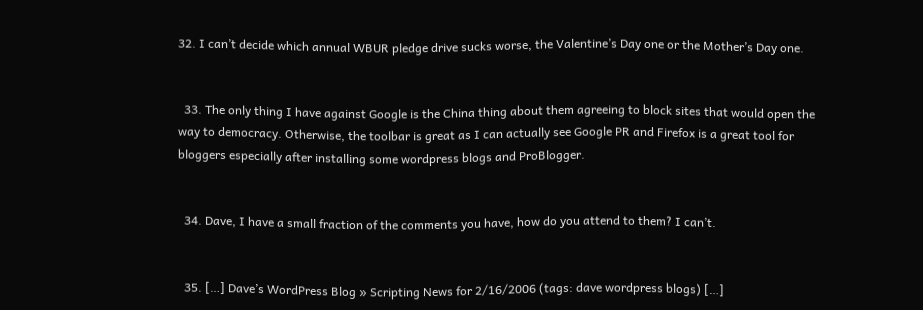32. I can’t decide which annual WBUR pledge drive sucks worse, the Valentine’s Day one or the Mother’s Day one.


  33. The only thing I have against Google is the China thing about them agreeing to block sites that would open the way to democracy. Otherwise, the toolbar is great as I can actually see Google PR and Firefox is a great tool for bloggers especially after installing some wordpress blogs and ProBlogger.


  34. Dave, I have a small fraction of the comments you have, how do you attend to them? I can’t.


  35. […] Dave’s WordPress Blog » Scripting News for 2/16/2006 (tags: dave wordpress blogs) […]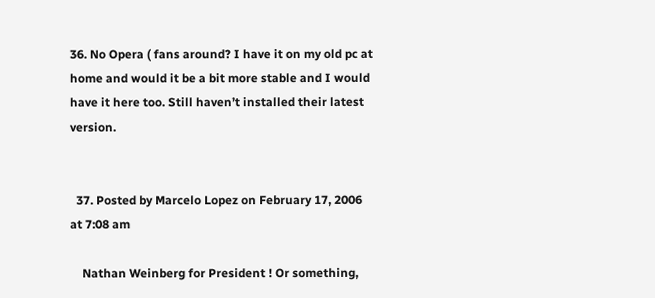36. No Opera ( fans around? I have it on my old pc at home and would it be a bit more stable and I would have it here too. Still haven’t installed their latest version.


  37. Posted by Marcelo Lopez on February 17, 2006 at 7:08 am

    Nathan Weinberg for President ! Or something,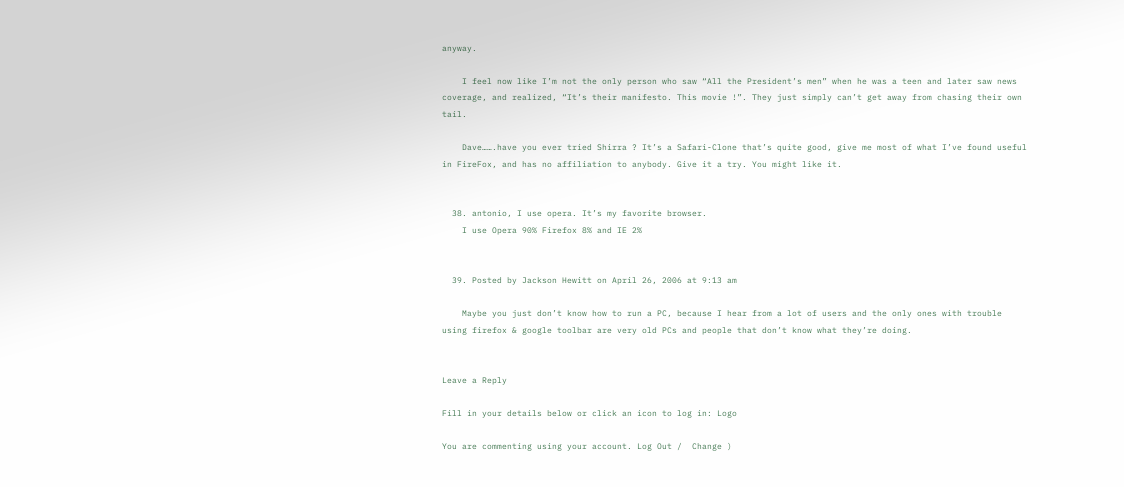anyway.

    I feel now like I’m not the only person who saw “All the President’s men” when he was a teen and later saw news coverage, and realized, “It’s their manifesto. This movie !”. They just simply can’t get away from chasing their own tail.

    Dave…….have you ever tried Shirra ? It’s a Safari-Clone that’s quite good, give me most of what I’ve found useful in FireFox, and has no affiliation to anybody. Give it a try. You might like it.


  38. antonio, I use opera. It’s my favorite browser.
    I use Opera 90% Firefox 8% and IE 2%


  39. Posted by Jackson Hewitt on April 26, 2006 at 9:13 am

    Maybe you just don’t know how to run a PC, because I hear from a lot of users and the only ones with trouble using firefox & google toolbar are very old PCs and people that don’t know what they’re doing.


Leave a Reply

Fill in your details below or click an icon to log in: Logo

You are commenting using your account. Log Out /  Change )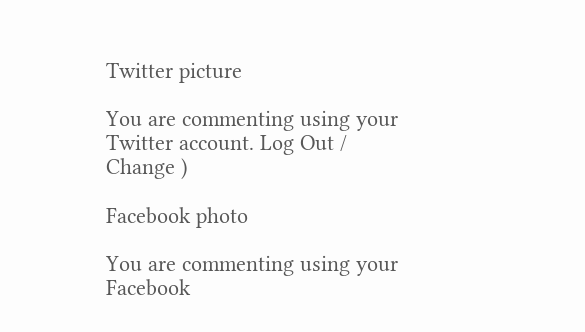Twitter picture

You are commenting using your Twitter account. Log Out /  Change )

Facebook photo

You are commenting using your Facebook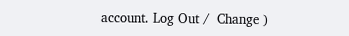account. Log Out /  Change )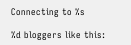Connecting to %s

%d bloggers like this: